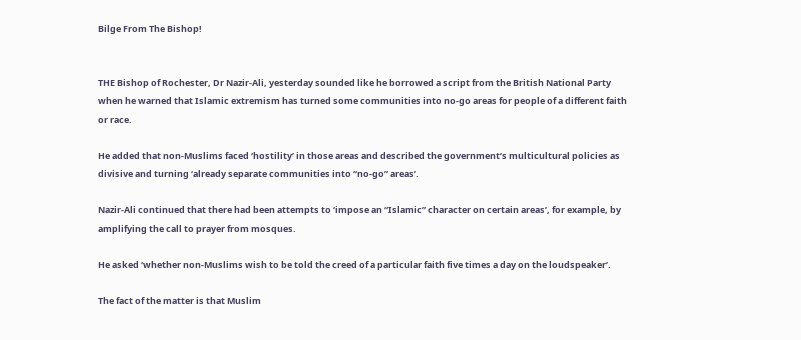Bilge From The Bishop!


THE Bishop of Rochester, Dr Nazir-Ali, yesterday sounded like he borrowed a script from the British National Party when he warned that Islamic extremism has turned some communities into no-go areas for people of a different faith or race.

He added that non-Muslims faced ‘hostility’ in those areas and described the government’s multicultural policies as divisive and turning ‘already separate communities into “no-go” areas’.

Nazir-Ali continued that there had been attempts to ‘impose an “Islamic” character on certain areas’, for example, by amplifying the call to prayer from mosques.

He asked ‘whether non-Muslims wish to be told the creed of a particular faith five times a day on the loudspeaker’.

The fact of the matter is that Muslim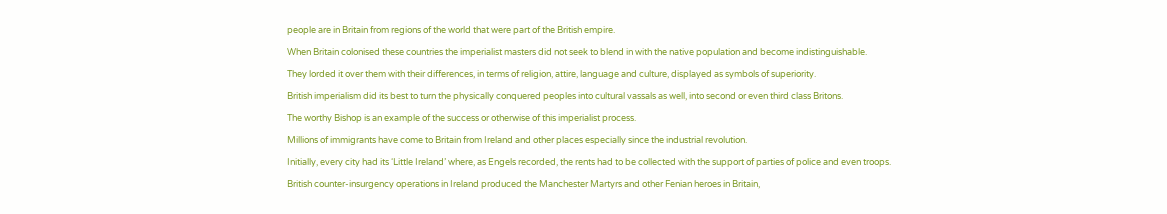people are in Britain from regions of the world that were part of the British empire.

When Britain colonised these countries the imperialist masters did not seek to blend in with the native population and become indistinguishable.

They lorded it over them with their differences, in terms of religion, attire, language and culture, displayed as symbols of superiority.

British imperialism did its best to turn the physically conquered peoples into cultural vassals as well, into second or even third class Britons.

The worthy Bishop is an example of the success or otherwise of this imperialist process.

Millions of immigrants have come to Britain from Ireland and other places especially since the industrial revolution.

Initially, every city had its ‘Little Ireland’ where, as Engels recorded, the rents had to be collected with the support of parties of police and even troops.

British counter-insurgency operations in Ireland produced the Manchester Martyrs and other Fenian heroes in Britain,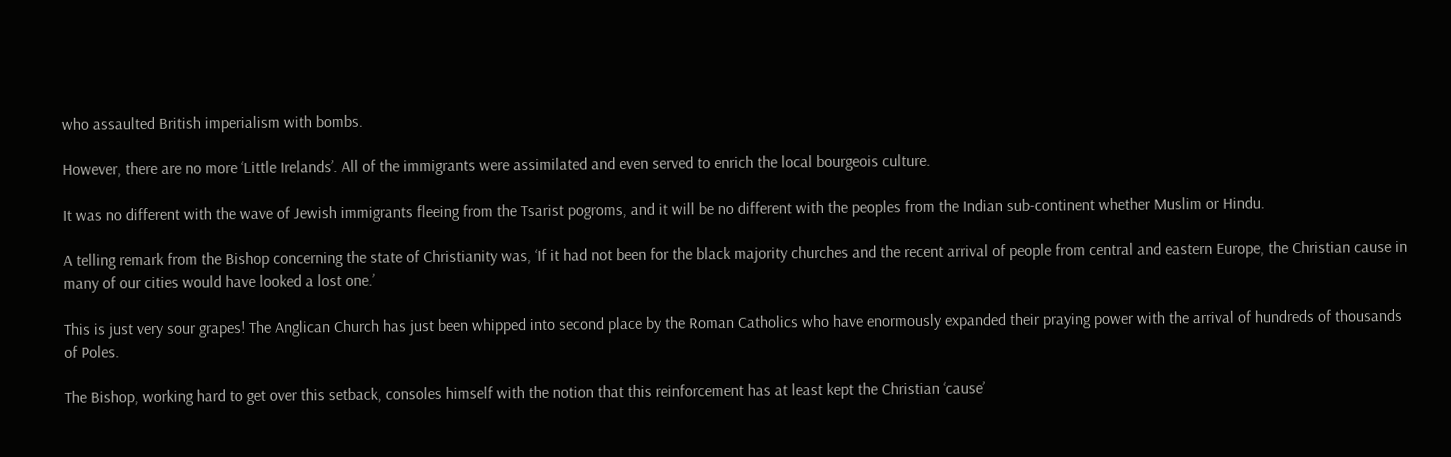who assaulted British imperialism with bombs.

However, there are no more ‘Little Irelands’. All of the immigrants were assimilated and even served to enrich the local bourgeois culture.

It was no different with the wave of Jewish immigrants fleeing from the Tsarist pogroms, and it will be no different with the peoples from the Indian sub-continent whether Muslim or Hindu.

A telling remark from the Bishop concerning the state of Christianity was, ‘If it had not been for the black majority churches and the recent arrival of people from central and eastern Europe, the Christian cause in many of our cities would have looked a lost one.’

This is just very sour grapes! The Anglican Church has just been whipped into second place by the Roman Catholics who have enormously expanded their praying power with the arrival of hundreds of thousands of Poles.

The Bishop, working hard to get over this setback, consoles himself with the notion that this reinforcement has at least kept the Christian ‘cause’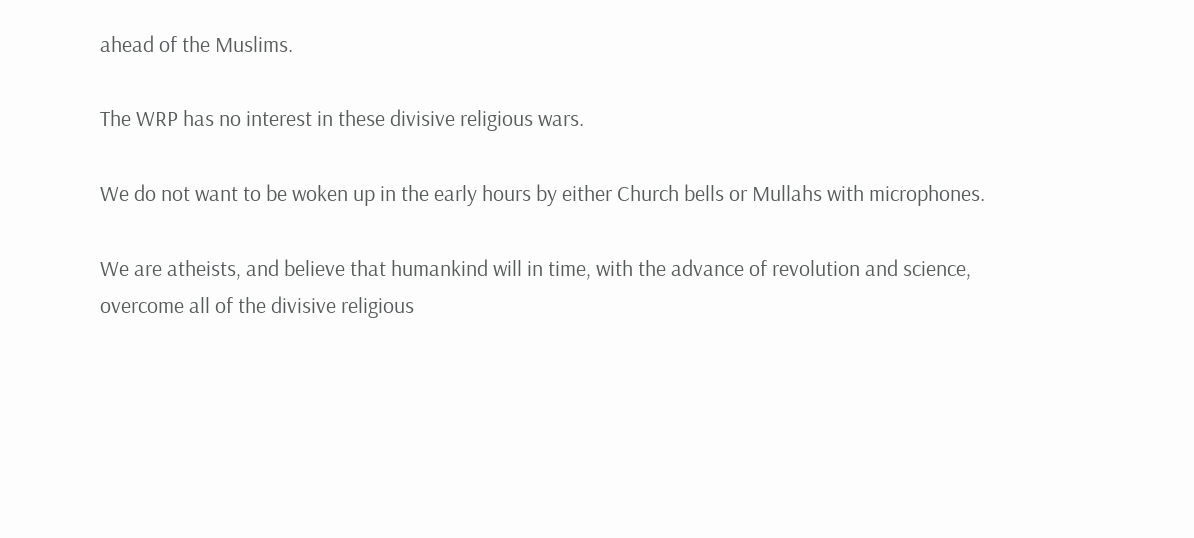ahead of the Muslims.

The WRP has no interest in these divisive religious wars.

We do not want to be woken up in the early hours by either Church bells or Mullahs with microphones.

We are atheists, and believe that humankind will in time, with the advance of revolution and science, overcome all of the divisive religious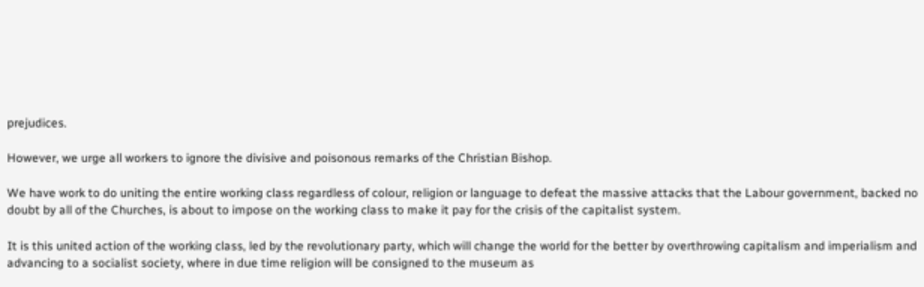prejudices.

However, we urge all workers to ignore the divisive and poisonous remarks of the Christian Bishop.

We have work to do uniting the entire working class regardless of colour, religion or language to defeat the massive attacks that the Labour government, backed no doubt by all of the Churches, is about to impose on the working class to make it pay for the crisis of the capitalist system.

It is this united action of the working class, led by the revolutionary party, which will change the world for the better by overthrowing capitalism and imperialism and advancing to a socialist society, where in due time religion will be consigned to the museum as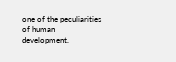one of the peculiarities of human development.